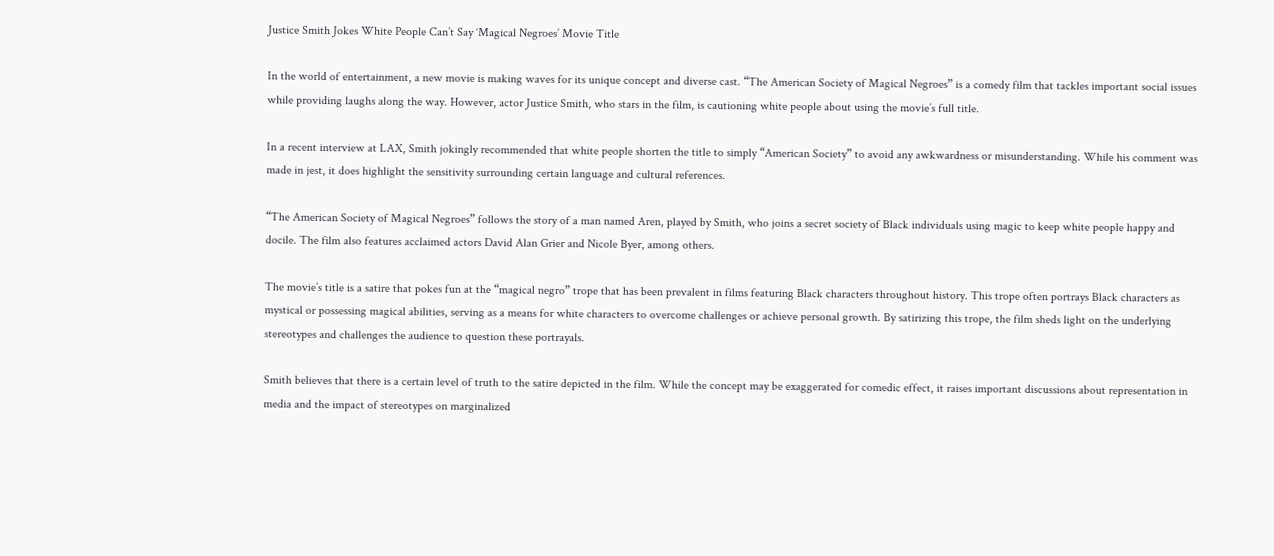Justice Smith Jokes White People Can’t Say ‘Magical Negroes’ Movie Title

In the world of entertainment, a new movie is making waves for its unique concept and diverse cast. “The American Society of Magical Negroes” is a comedy film that tackles important social issues while providing laughs along the way. However, actor Justice Smith, who stars in the film, is cautioning white people about using the movie’s full title.

In a recent interview at LAX, Smith jokingly recommended that white people shorten the title to simply “American Society” to avoid any awkwardness or misunderstanding. While his comment was made in jest, it does highlight the sensitivity surrounding certain language and cultural references.

“The American Society of Magical Negroes” follows the story of a man named Aren, played by Smith, who joins a secret society of Black individuals using magic to keep white people happy and docile. The film also features acclaimed actors David Alan Grier and Nicole Byer, among others.

The movie’s title is a satire that pokes fun at the “magical negro” trope that has been prevalent in films featuring Black characters throughout history. This trope often portrays Black characters as mystical or possessing magical abilities, serving as a means for white characters to overcome challenges or achieve personal growth. By satirizing this trope, the film sheds light on the underlying stereotypes and challenges the audience to question these portrayals.

Smith believes that there is a certain level of truth to the satire depicted in the film. While the concept may be exaggerated for comedic effect, it raises important discussions about representation in media and the impact of stereotypes on marginalized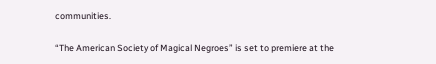communities.

“The American Society of Magical Negroes” is set to premiere at the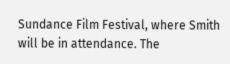Sundance Film Festival, where Smith will be in attendance. The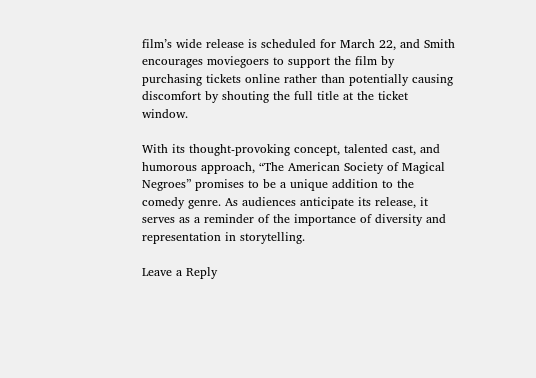film’s wide release is scheduled for March 22, and Smith encourages moviegoers to support the film by purchasing tickets online rather than potentially causing discomfort by shouting the full title at the ticket window.

With its thought-provoking concept, talented cast, and humorous approach, “The American Society of Magical Negroes” promises to be a unique addition to the comedy genre. As audiences anticipate its release, it serves as a reminder of the importance of diversity and representation in storytelling.

Leave a Reply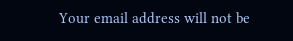Your email address will not be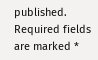published. Required fields are marked *